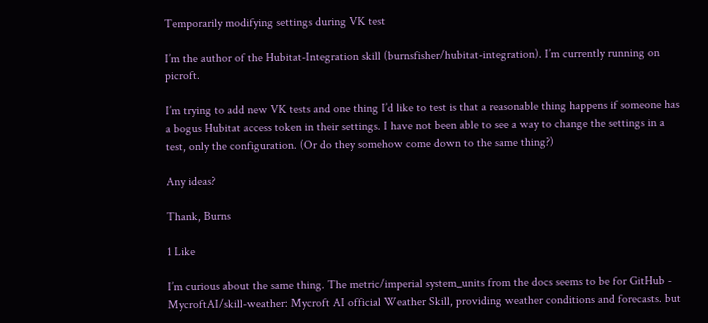Temporarily modifying settings during VK test

I’m the author of the Hubitat-Integration skill (burnsfisher/hubitat-integration). I’m currently running on picroft.

I’m trying to add new VK tests and one thing I’d like to test is that a reasonable thing happens if someone has a bogus Hubitat access token in their settings. I have not been able to see a way to change the settings in a test, only the configuration. (Or do they somehow come down to the same thing?)

Any ideas?

Thank, Burns

1 Like

I’m curious about the same thing. The metric/imperial system_units from the docs seems to be for GitHub - MycroftAI/skill-weather: Mycroft AI official Weather Skill, providing weather conditions and forecasts. but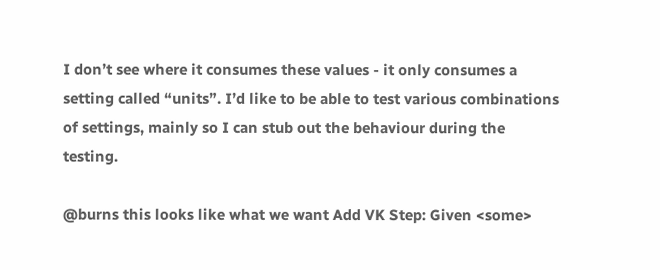I don’t see where it consumes these values - it only consumes a setting called “units”. I’d like to be able to test various combinations of settings, mainly so I can stub out the behaviour during the testing.

@burns this looks like what we want Add VK Step: Given <some>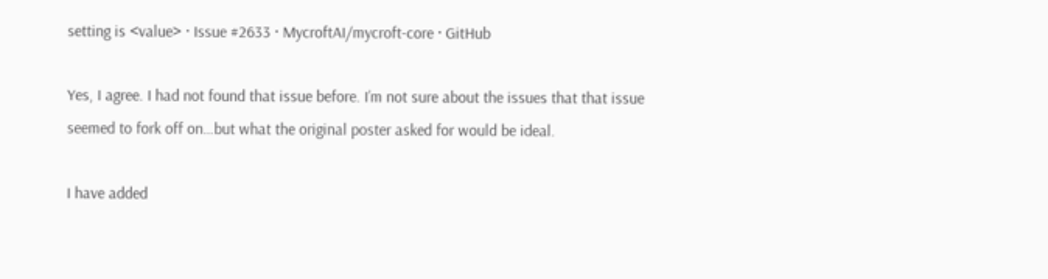setting is <value> · Issue #2633 · MycroftAI/mycroft-core · GitHub

Yes, I agree. I had not found that issue before. I’m not sure about the issues that that issue seemed to fork off on…but what the original poster asked for would be ideal.

I have added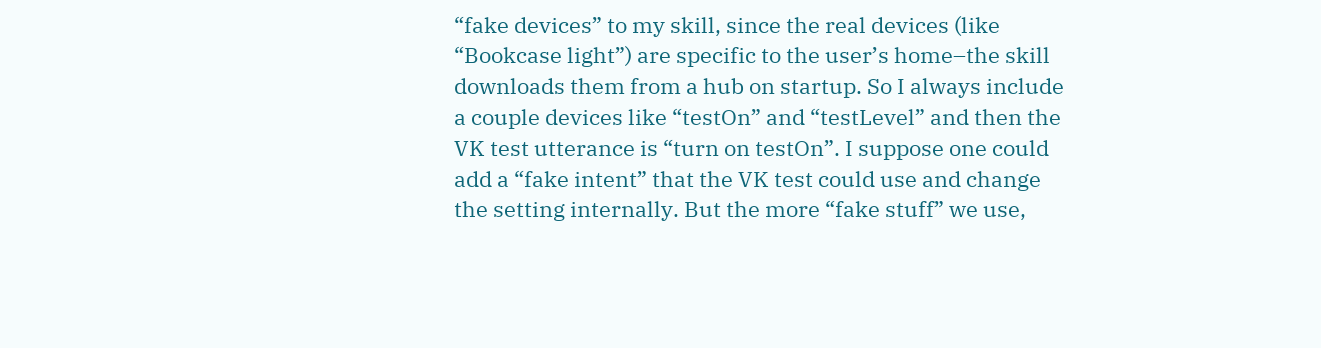“fake devices” to my skill, since the real devices (like “Bookcase light”) are specific to the user’s home–the skill downloads them from a hub on startup. So I always include a couple devices like “testOn” and “testLevel” and then the VK test utterance is “turn on testOn”. I suppose one could add a “fake intent” that the VK test could use and change the setting internally. But the more “fake stuff” we use,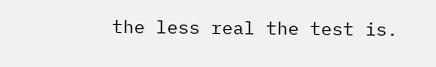the less real the test is.